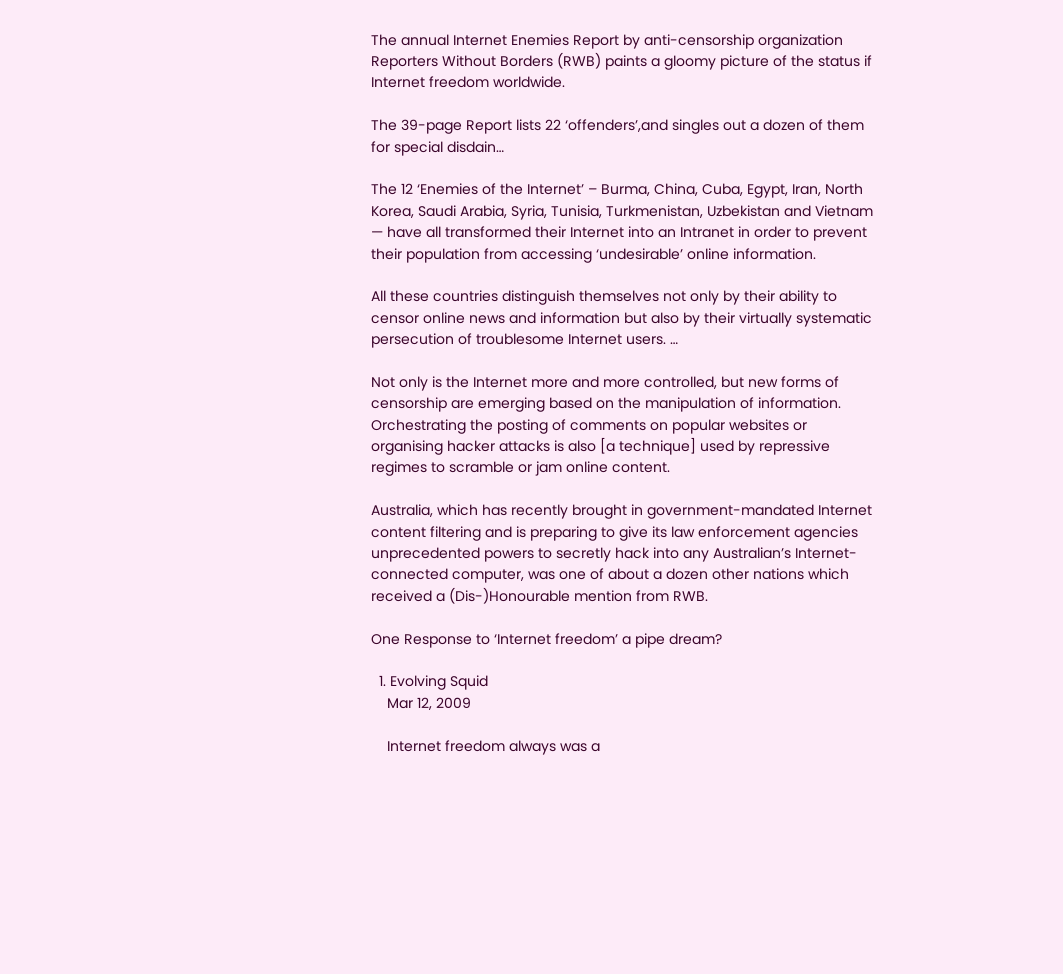The annual Internet Enemies Report by anti-censorship organization Reporters Without Borders (RWB) paints a gloomy picture of the status if Internet freedom worldwide.

The 39-page Report lists 22 ‘offenders’,and singles out a dozen of them for special disdain…

The 12 ‘Enemies of the Internet’ – Burma, China, Cuba, Egypt, Iran, North Korea, Saudi Arabia, Syria, Tunisia, Turkmenistan, Uzbekistan and Vietnam — have all transformed their Internet into an Intranet in order to prevent their population from accessing ‘undesirable’ online information.

All these countries distinguish themselves not only by their ability to censor online news and information but also by their virtually systematic persecution of troublesome Internet users. …

Not only is the Internet more and more controlled, but new forms of censorship are emerging based on the manipulation of information. Orchestrating the posting of comments on popular websites or organising hacker attacks is also [a technique] used by repressive regimes to scramble or jam online content.

Australia, which has recently brought in government-mandated Internet content filtering and is preparing to give its law enforcement agencies unprecedented powers to secretly hack into any Australian’s Internet-connected computer, was one of about a dozen other nations which received a (Dis-)Honourable mention from RWB.

One Response to ‘Internet freedom’ a pipe dream?

  1. Evolving Squid
    Mar 12, 2009

    Internet freedom always was a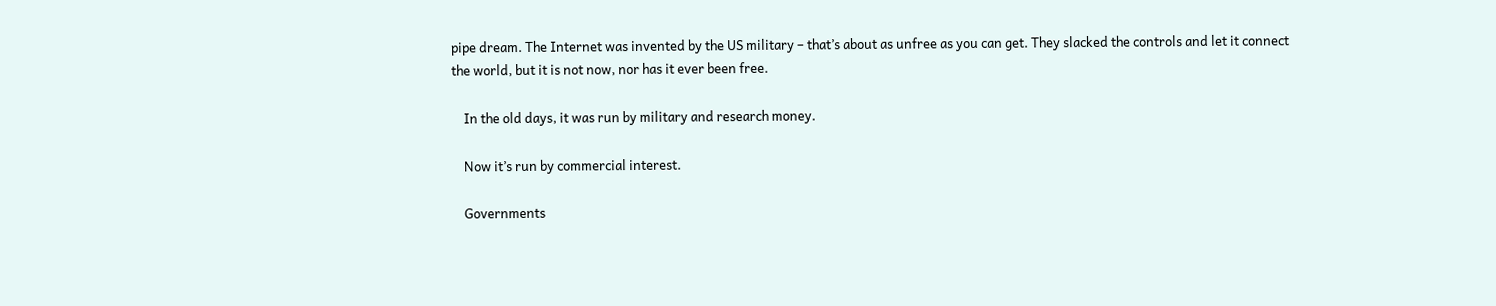pipe dream. The Internet was invented by the US military – that’s about as unfree as you can get. They slacked the controls and let it connect the world, but it is not now, nor has it ever been free.

    In the old days, it was run by military and research money.

    Now it’s run by commercial interest.

    Governments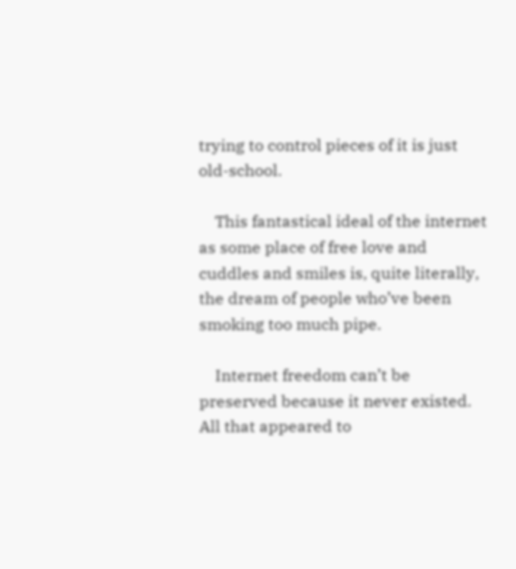trying to control pieces of it is just old-school.

    This fantastical ideal of the internet as some place of free love and cuddles and smiles is, quite literally, the dream of people who’ve been smoking too much pipe.

    Internet freedom can’t be preserved because it never existed. All that appeared to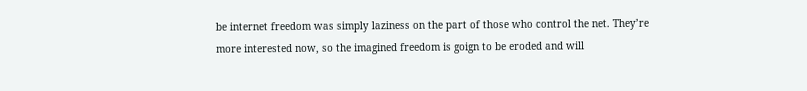be internet freedom was simply laziness on the part of those who control the net. They’re more interested now, so the imagined freedom is goign to be eroded and will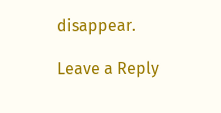disappear.

Leave a Reply